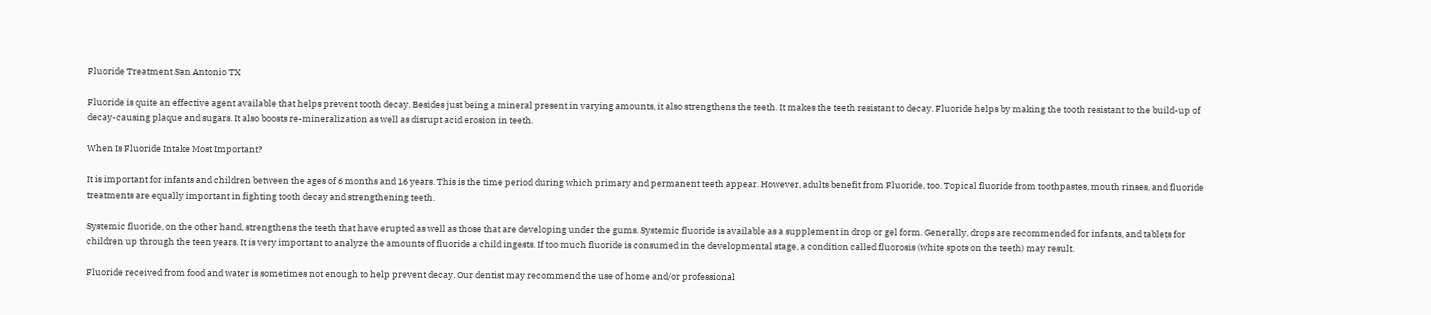Fluoride Treatment San Antonio TX

Fluoride is quite an effective agent available that helps prevent tooth decay. Besides just being a mineral present in varying amounts, it also strengthens the teeth. It makes the teeth resistant to decay. Fluoride helps by making the tooth resistant to the build-up of decay-causing plaque and sugars. It also boosts re-mineralization as well as disrupt acid erosion in teeth.

When Is Fluoride Intake Most Important?

It is important for infants and children between the ages of 6 months and 16 years. This is the time period during which primary and permanent teeth appear. However, adults benefit from Fluoride, too. Topical fluoride from toothpastes, mouth rinses, and fluoride treatments are equally important in fighting tooth decay and strengthening teeth.

Systemic fluoride, on the other hand, strengthens the teeth that have erupted as well as those that are developing under the gums. Systemic fluoride is available as a supplement in drop or gel form. Generally, drops are recommended for infants, and tablets for children up through the teen years. It is very important to analyze the amounts of fluoride a child ingests. If too much fluoride is consumed in the developmental stage, a condition called fluorosis (white spots on the teeth) may result.

Fluoride received from food and water is sometimes not enough to help prevent decay. Our dentist may recommend the use of home and/or professional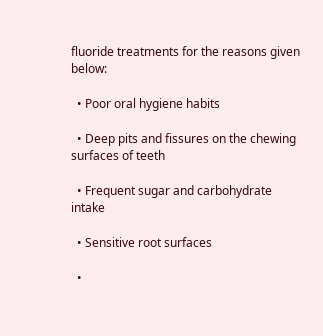fluoride treatments for the reasons given below:

  • Poor oral hygiene habits

  • Deep pits and fissures on the chewing surfaces of teeth

  • Frequent sugar and carbohydrate intake

  • Sensitive root surfaces

  •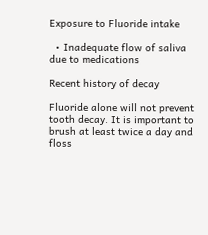Exposure to Fluoride intake

  • Inadequate flow of saliva due to medications

Recent history of decay

Fluoride alone will not prevent tooth decay. It is important to brush at least twice a day and floss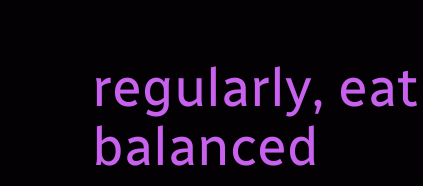regularly, eat balanced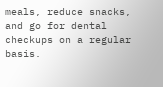meals, reduce snacks, and go for dental checkups on a regular basis.